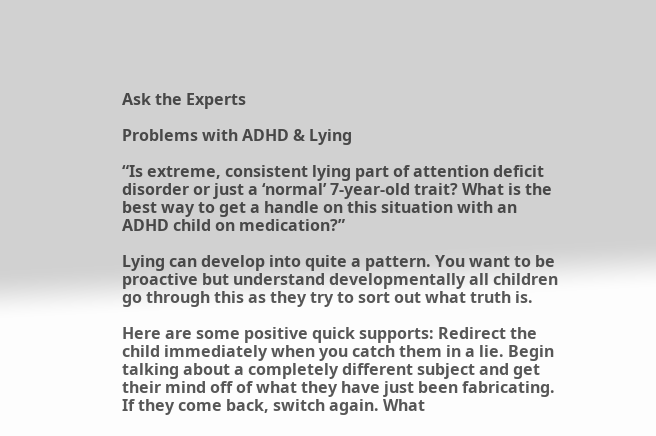Ask the Experts

Problems with ADHD & Lying

“Is extreme, consistent lying part of attention deficit disorder or just a ‘normal’ 7-year-old trait? What is the best way to get a handle on this situation with an ADHD child on medication?”

Lying can develop into quite a pattern. You want to be proactive but understand developmentally all children go through this as they try to sort out what truth is.

Here are some positive quick supports: Redirect the child immediately when you catch them in a lie. Begin talking about a completely different subject and get their mind off of what they have just been fabricating. If they come back, switch again. What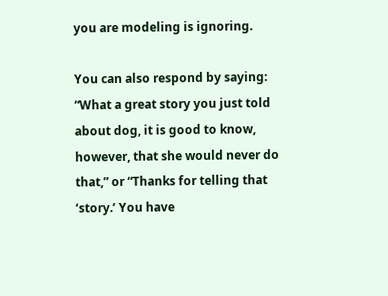you are modeling is ignoring.

You can also respond by saying: “What a great story you just told about dog, it is good to know, however, that she would never do that,” or “Thanks for telling that ‘story.’ You have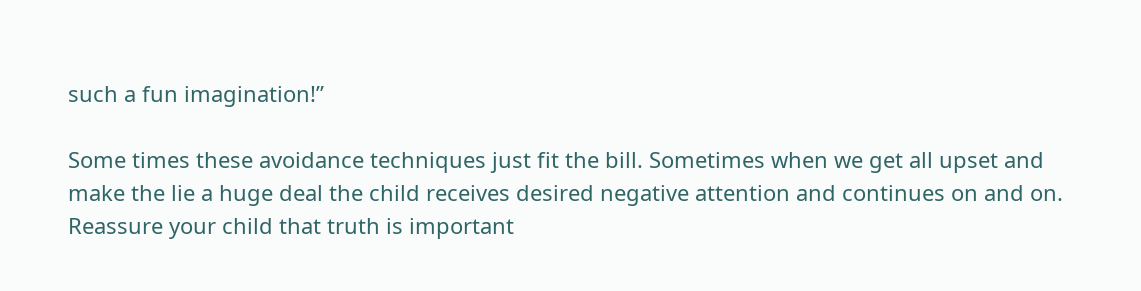such a fun imagination!”

Some times these avoidance techniques just fit the bill. Sometimes when we get all upset and make the lie a huge deal the child receives desired negative attention and continues on and on. Reassure your child that truth is important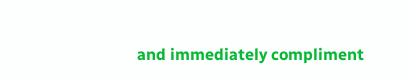and immediately compliment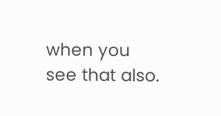when you see that also.